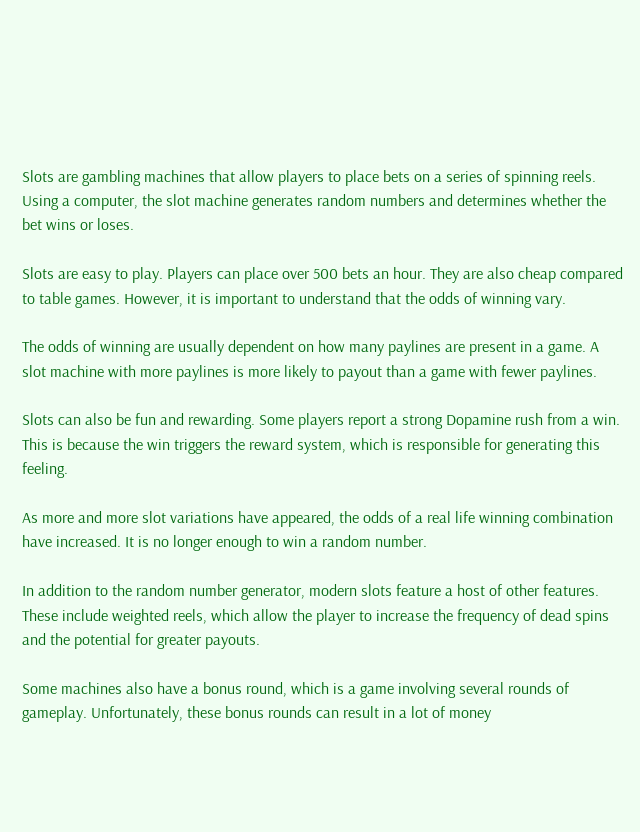Slots are gambling machines that allow players to place bets on a series of spinning reels. Using a computer, the slot machine generates random numbers and determines whether the bet wins or loses.

Slots are easy to play. Players can place over 500 bets an hour. They are also cheap compared to table games. However, it is important to understand that the odds of winning vary.

The odds of winning are usually dependent on how many paylines are present in a game. A slot machine with more paylines is more likely to payout than a game with fewer paylines.

Slots can also be fun and rewarding. Some players report a strong Dopamine rush from a win. This is because the win triggers the reward system, which is responsible for generating this feeling.

As more and more slot variations have appeared, the odds of a real life winning combination have increased. It is no longer enough to win a random number.

In addition to the random number generator, modern slots feature a host of other features. These include weighted reels, which allow the player to increase the frequency of dead spins and the potential for greater payouts.

Some machines also have a bonus round, which is a game involving several rounds of gameplay. Unfortunately, these bonus rounds can result in a lot of money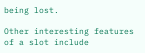being lost.

Other interesting features of a slot include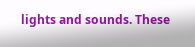lights and sounds. These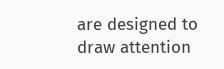are designed to draw attention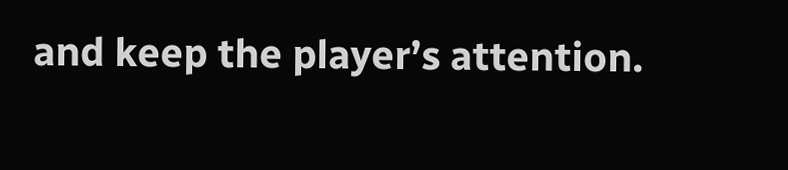and keep the player’s attention.